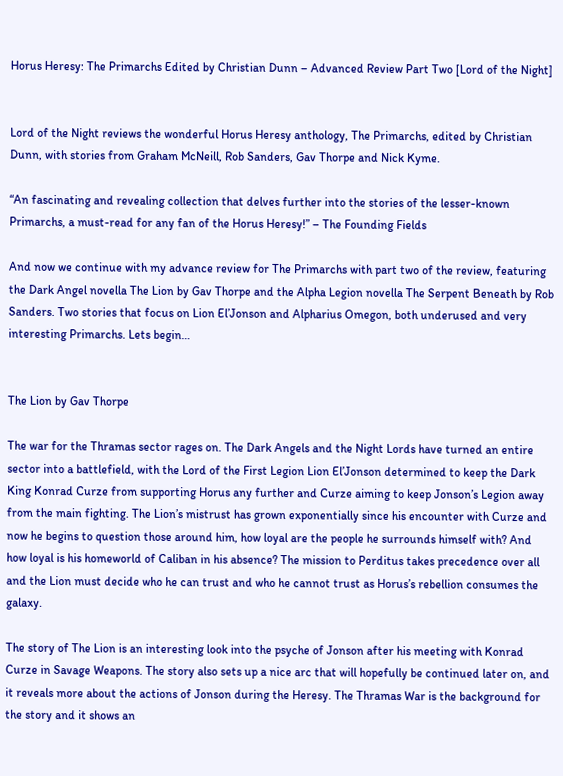Horus Heresy: The Primarchs Edited by Christian Dunn – Advanced Review Part Two [Lord of the Night]


Lord of the Night reviews the wonderful Horus Heresy anthology, The Primarchs, edited by Christian Dunn, with stories from Graham McNeill, Rob Sanders, Gav Thorpe and Nick Kyme.

“An fascinating and revealing collection that delves further into the stories of the lesser-known Primarchs, a must-read for any fan of the Horus Heresy!” – The Founding Fields

And now we continue with my advance review for The Primarchs with part two of the review, featuring the Dark Angel novella The Lion by Gav Thorpe and the Alpha Legion novella The Serpent Beneath by Rob Sanders. Two stories that focus on Lion El’Jonson and Alpharius Omegon, both underused and very interesting Primarchs. Lets begin…


The Lion by Gav Thorpe

The war for the Thramas sector rages on. The Dark Angels and the Night Lords have turned an entire sector into a battlefield, with the Lord of the First Legion Lion El’Jonson determined to keep the Dark King Konrad Curze from supporting Horus any further and Curze aiming to keep Jonson’s Legion away from the main fighting. The Lion’s mistrust has grown exponentially since his encounter with Curze and now he begins to question those around him, how loyal are the people he surrounds himself with? And how loyal is his homeworld of Caliban in his absence? The mission to Perditus takes precedence over all and the Lion must decide who he can trust and who he cannot trust as Horus’s rebellion consumes the galaxy.

The story of The Lion is an interesting look into the psyche of Jonson after his meeting with Konrad Curze in Savage Weapons. The story also sets up a nice arc that will hopefully be continued later on, and it reveals more about the actions of Jonson during the Heresy. The Thramas War is the background for the story and it shows an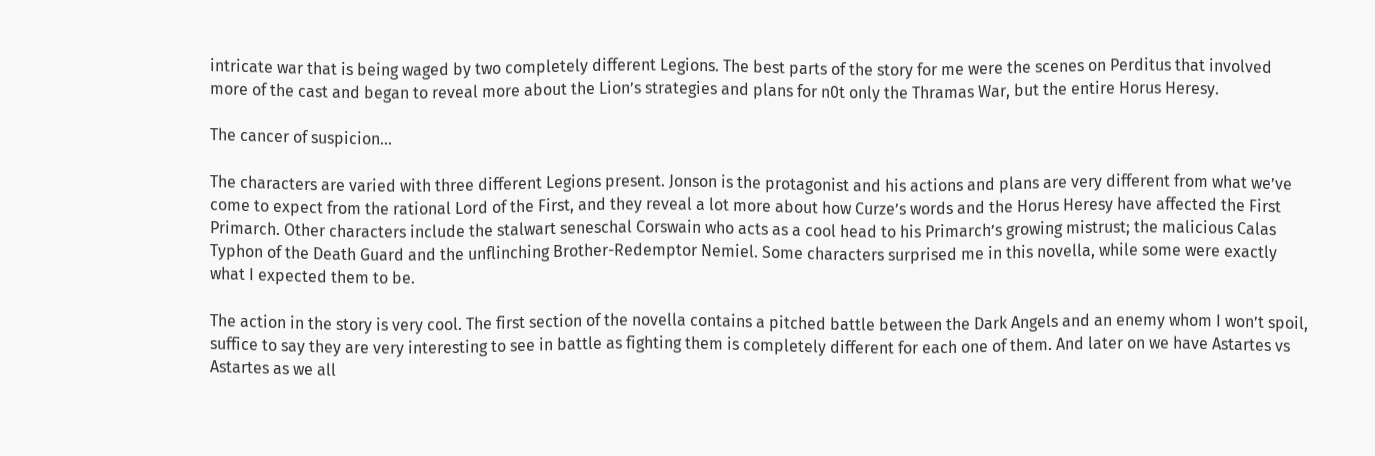intricate war that is being waged by two completely different Legions. The best parts of the story for me were the scenes on Perditus that involved more of the cast and began to reveal more about the Lion’s strategies and plans for n0t only the Thramas War, but the entire Horus Heresy.

The cancer of suspicion...

The characters are varied with three different Legions present. Jonson is the protagonist and his actions and plans are very different from what we’ve come to expect from the rational Lord of the First, and they reveal a lot more about how Curze’s words and the Horus Heresy have affected the First Primarch. Other characters include the stalwart seneschal Corswain who acts as a cool head to his Primarch’s growing mistrust; the malicious Calas Typhon of the Death Guard and the unflinching Brother-Redemptor Nemiel. Some characters surprised me in this novella, while some were exactly what I expected them to be.

The action in the story is very cool. The first section of the novella contains a pitched battle between the Dark Angels and an enemy whom I won’t spoil, suffice to say they are very interesting to see in battle as fighting them is completely different for each one of them. And later on we have Astartes vs Astartes as we all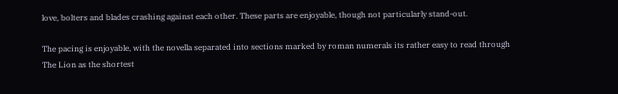love, bolters and blades crashing against each other. These parts are enjoyable, though not particularly stand-out.

The pacing is enjoyable, with the novella separated into sections marked by roman numerals its rather easy to read through The Lion as the shortest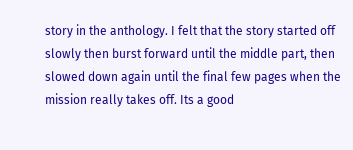story in the anthology. I felt that the story started off slowly then burst forward until the middle part, then slowed down again until the final few pages when the mission really takes off. Its a good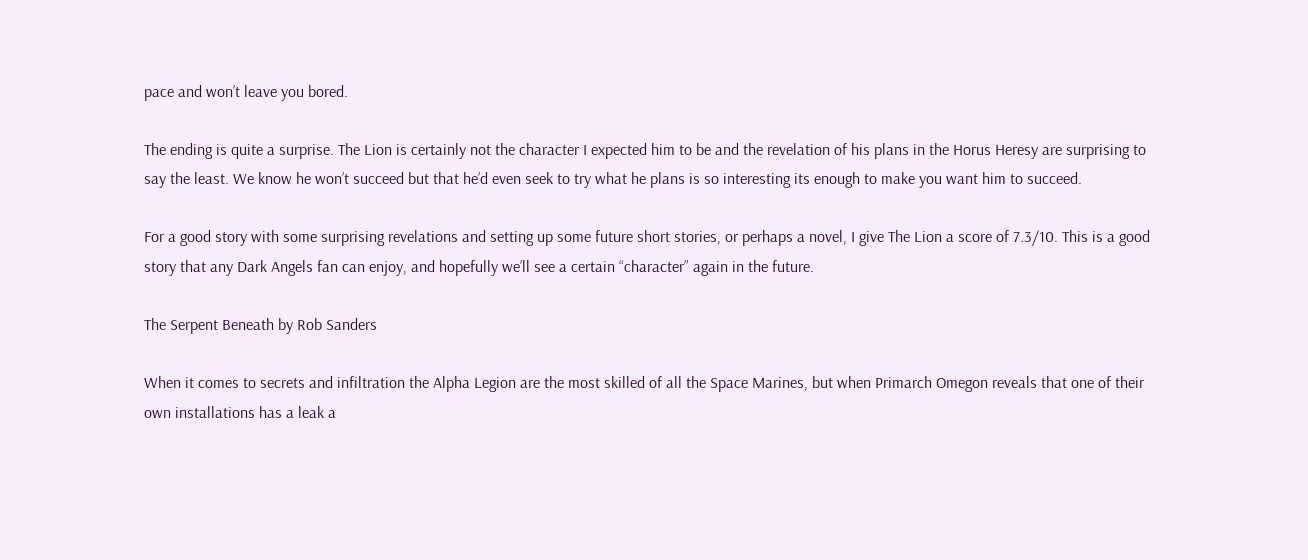pace and won’t leave you bored.

The ending is quite a surprise. The Lion is certainly not the character I expected him to be and the revelation of his plans in the Horus Heresy are surprising to say the least. We know he won’t succeed but that he’d even seek to try what he plans is so interesting its enough to make you want him to succeed.

For a good story with some surprising revelations and setting up some future short stories, or perhaps a novel, I give The Lion a score of 7.3/10. This is a good story that any Dark Angels fan can enjoy, and hopefully we’ll see a certain “character” again in the future.

The Serpent Beneath by Rob Sanders

When it comes to secrets and infiltration the Alpha Legion are the most skilled of all the Space Marines, but when Primarch Omegon reveals that one of their own installations has a leak a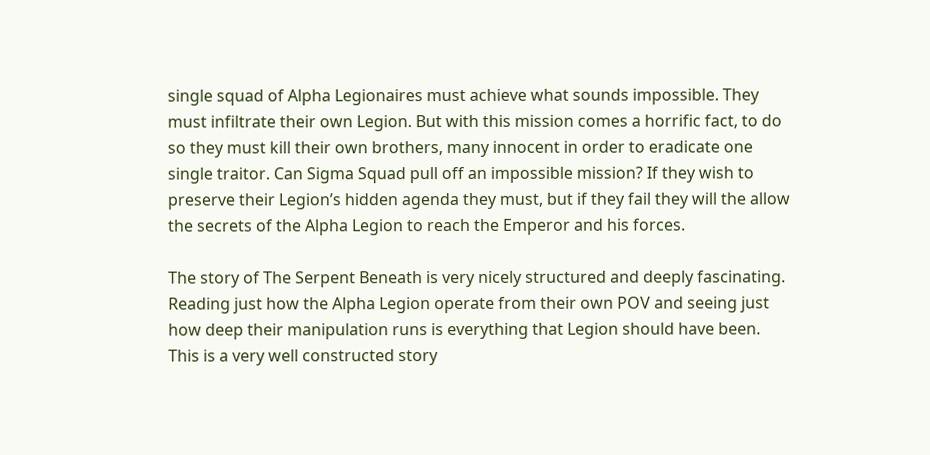single squad of Alpha Legionaires must achieve what sounds impossible. They must infiltrate their own Legion. But with this mission comes a horrific fact, to do so they must kill their own brothers, many innocent in order to eradicate one single traitor. Can Sigma Squad pull off an impossible mission? If they wish to preserve their Legion’s hidden agenda they must, but if they fail they will the allow the secrets of the Alpha Legion to reach the Emperor and his forces.

The story of The Serpent Beneath is very nicely structured and deeply fascinating. Reading just how the Alpha Legion operate from their own POV and seeing just how deep their manipulation runs is everything that Legion should have been. This is a very well constructed story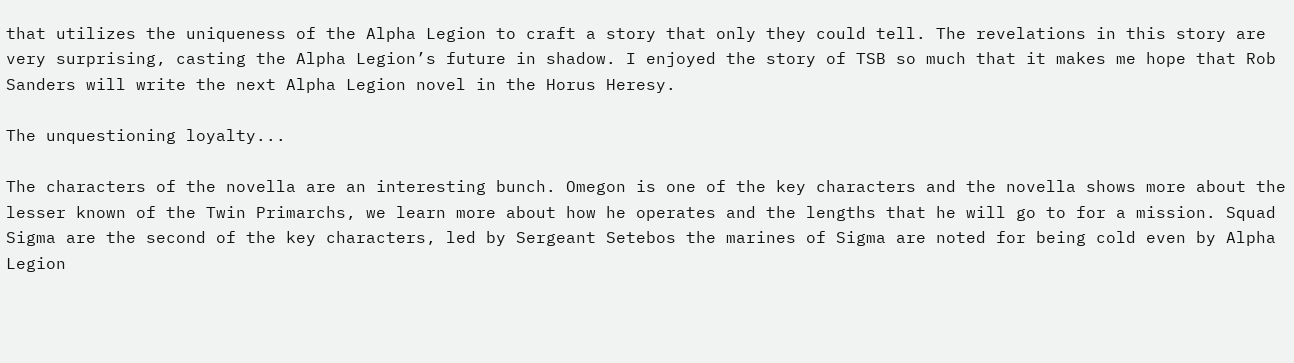that utilizes the uniqueness of the Alpha Legion to craft a story that only they could tell. The revelations in this story are very surprising, casting the Alpha Legion’s future in shadow. I enjoyed the story of TSB so much that it makes me hope that Rob Sanders will write the next Alpha Legion novel in the Horus Heresy.

The unquestioning loyalty...

The characters of the novella are an interesting bunch. Omegon is one of the key characters and the novella shows more about the lesser known of the Twin Primarchs, we learn more about how he operates and the lengths that he will go to for a mission. Squad Sigma are the second of the key characters, led by Sergeant Setebos the marines of Sigma are noted for being cold even by Alpha Legion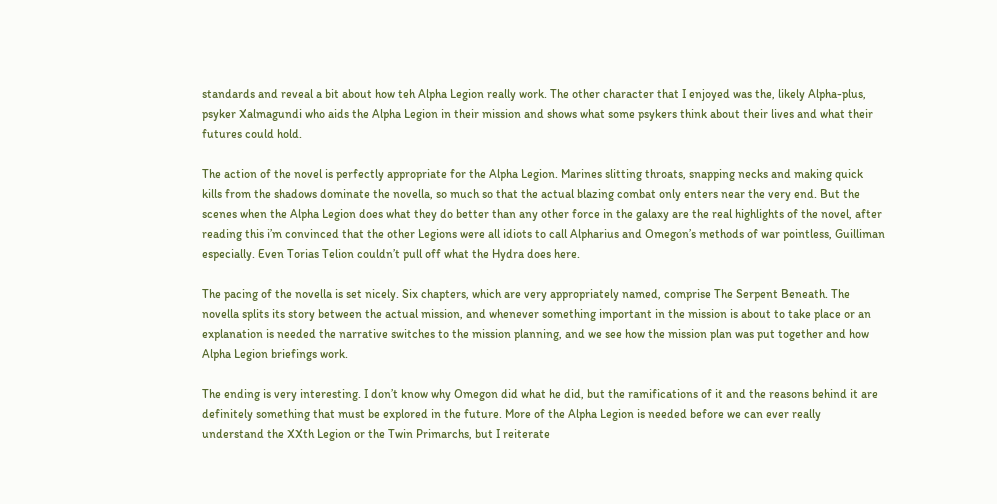standards and reveal a bit about how teh Alpha Legion really work. The other character that I enjoyed was the, likely Alpha-plus, psyker Xalmagundi who aids the Alpha Legion in their mission and shows what some psykers think about their lives and what their futures could hold.

The action of the novel is perfectly appropriate for the Alpha Legion. Marines slitting throats, snapping necks and making quick kills from the shadows dominate the novella, so much so that the actual blazing combat only enters near the very end. But the scenes when the Alpha Legion does what they do better than any other force in the galaxy are the real highlights of the novel, after reading this i’m convinced that the other Legions were all idiots to call Alpharius and Omegon’s methods of war pointless, Guilliman especially. Even Torias Telion couldn’t pull off what the Hydra does here.

The pacing of the novella is set nicely. Six chapters, which are very appropriately named, comprise The Serpent Beneath. The novella splits its story between the actual mission, and whenever something important in the mission is about to take place or an explanation is needed the narrative switches to the mission planning, and we see how the mission plan was put together and how Alpha Legion briefings work.

The ending is very interesting. I don’t know why Omegon did what he did, but the ramifications of it and the reasons behind it are definitely something that must be explored in the future. More of the Alpha Legion is needed before we can ever really understand the XXth Legion or the Twin Primarchs, but I reiterate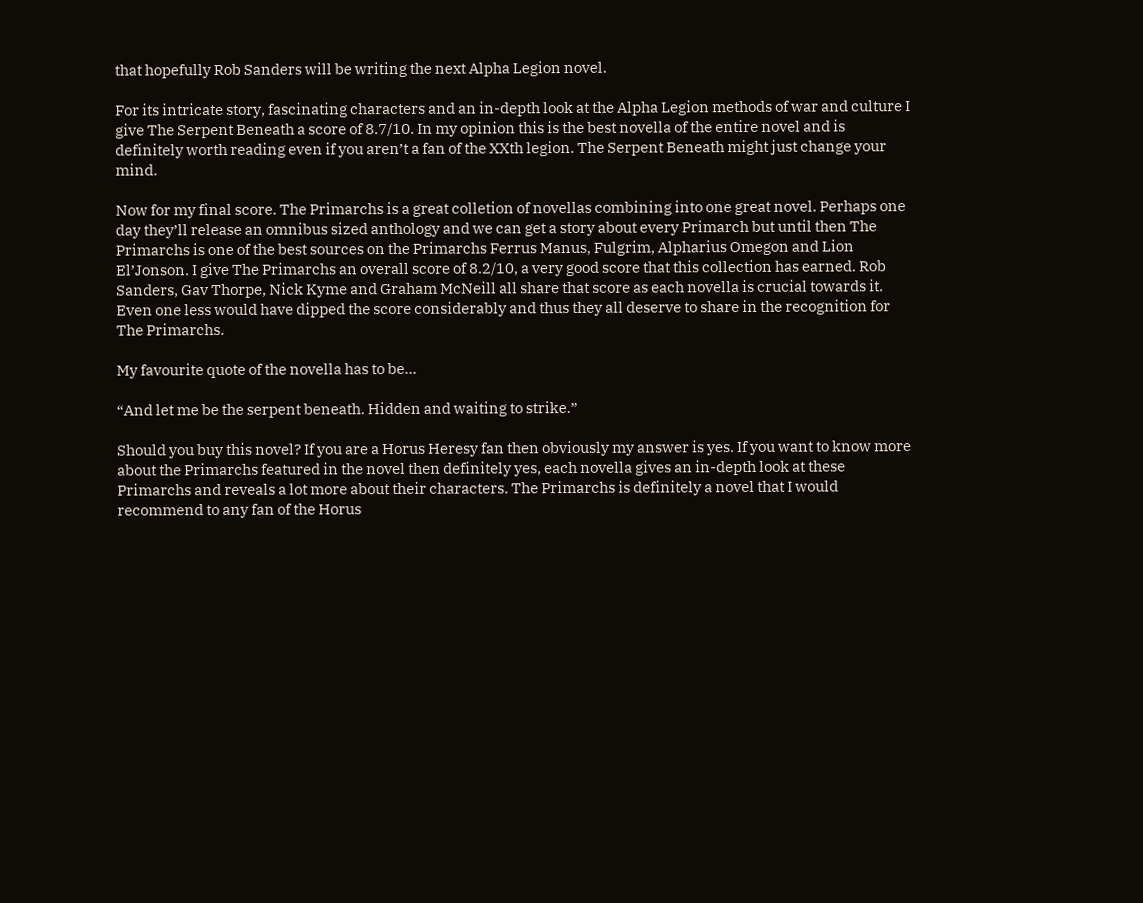that hopefully Rob Sanders will be writing the next Alpha Legion novel.

For its intricate story, fascinating characters and an in-depth look at the Alpha Legion methods of war and culture I give The Serpent Beneath a score of 8.7/10. In my opinion this is the best novella of the entire novel and is definitely worth reading even if you aren’t a fan of the XXth legion. The Serpent Beneath might just change your mind.

Now for my final score. The Primarchs is a great colletion of novellas combining into one great novel. Perhaps one day they’ll release an omnibus sized anthology and we can get a story about every Primarch but until then The Primarchs is one of the best sources on the Primarchs Ferrus Manus, Fulgrim, Alpharius Omegon and Lion El’Jonson. I give The Primarchs an overall score of 8.2/10, a very good score that this collection has earned. Rob Sanders, Gav Thorpe, Nick Kyme and Graham McNeill all share that score as each novella is crucial towards it. Even one less would have dipped the score considerably and thus they all deserve to share in the recognition for The Primarchs.

My favourite quote of the novella has to be…

“And let me be the serpent beneath. Hidden and waiting to strike.”

Should you buy this novel? If you are a Horus Heresy fan then obviously my answer is yes. If you want to know more about the Primarchs featured in the novel then definitely yes, each novella gives an in-depth look at these Primarchs and reveals a lot more about their characters. The Primarchs is definitely a novel that I would recommend to any fan of the Horus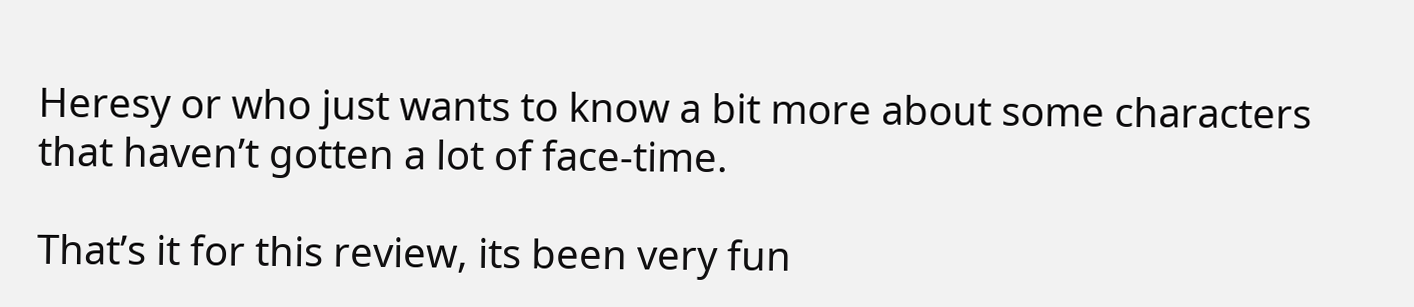Heresy or who just wants to know a bit more about some characters that haven’t gotten a lot of face-time.

That’s it for this review, its been very fun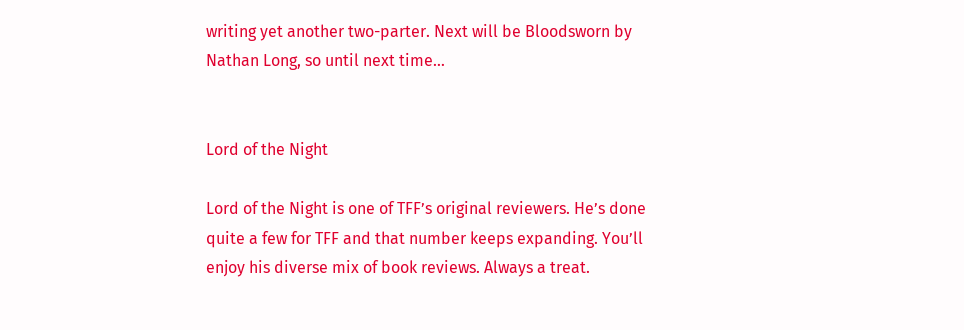writing yet another two-parter. Next will be Bloodsworn by Nathan Long, so until next time…


Lord of the Night

Lord of the Night is one of TFF’s original reviewers. He’s done quite a few for TFF and that number keeps expanding. You’ll enjoy his diverse mix of book reviews. Always a treat.